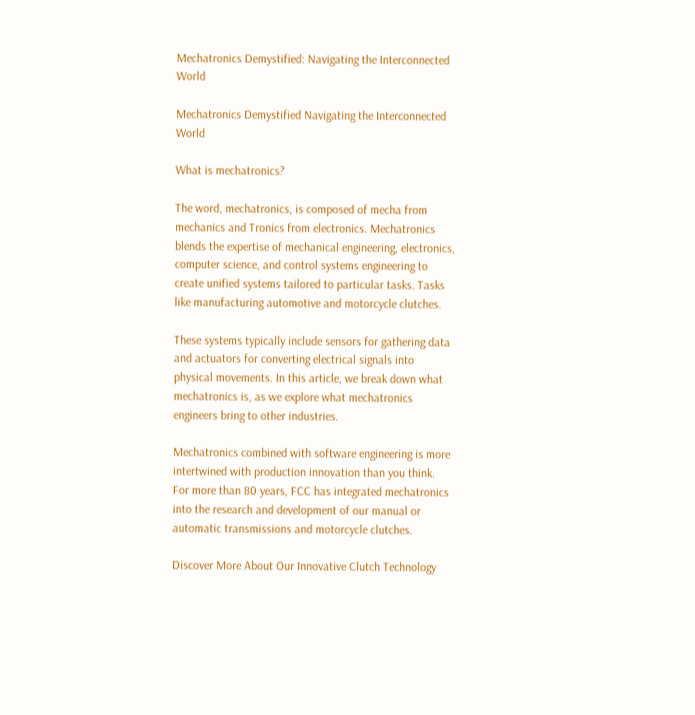Mechatronics Demystified: Navigating the Interconnected World

Mechatronics Demystified Navigating the Interconnected World

What is mechatronics?

The word, mechatronics, is composed of mecha from mechanics and Tronics from electronics. Mechatronics blends the expertise of mechanical engineering, electronics, computer science, and control systems engineering to create unified systems tailored to particular tasks. Tasks like manufacturing automotive and motorcycle clutches.

These systems typically include sensors for gathering data and actuators for converting electrical signals into physical movements. In this article, we break down what mechatronics is, as we explore what mechatronics engineers bring to other industries.

Mechatronics combined with software engineering is more intertwined with production innovation than you think. For more than 80 years, FCC has integrated mechatronics into the research and development of our manual or automatic transmissions and motorcycle clutches.

Discover More About Our Innovative Clutch Technology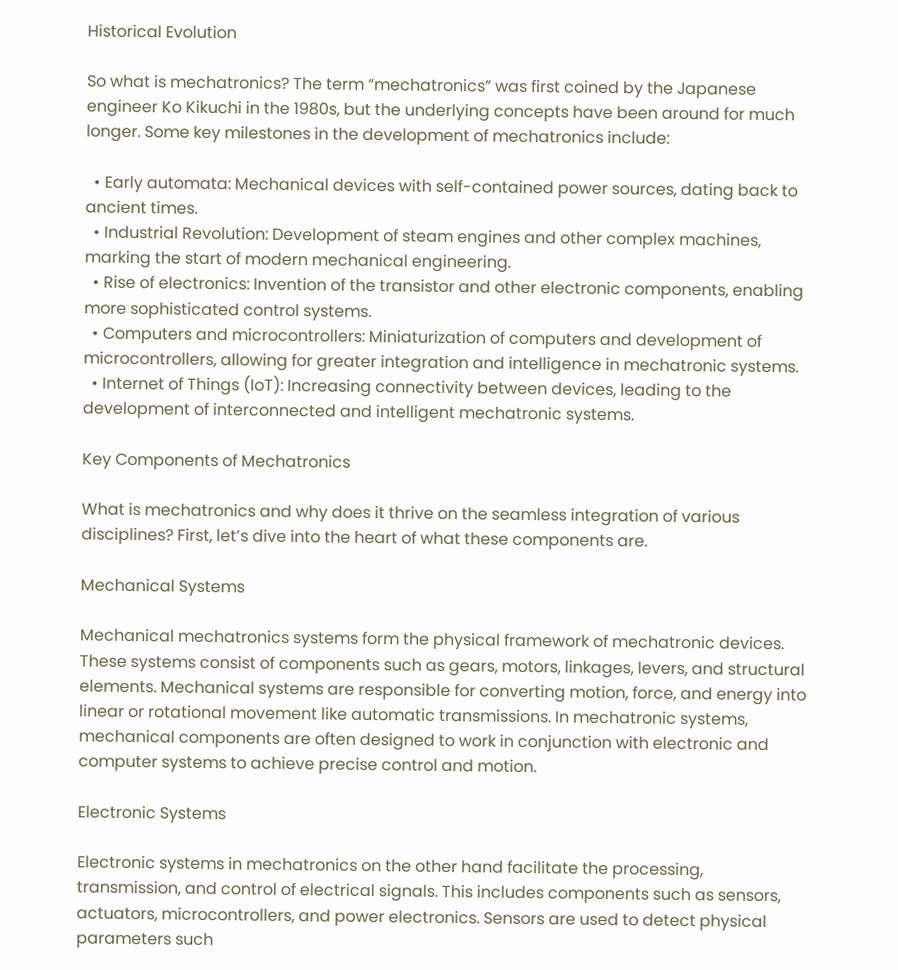Historical Evolution

So what is mechatronics? The term “mechatronics” was first coined by the Japanese engineer Ko Kikuchi in the 1980s, but the underlying concepts have been around for much longer. Some key milestones in the development of mechatronics include:

  • Early automata: Mechanical devices with self-contained power sources, dating back to ancient times.
  • Industrial Revolution: Development of steam engines and other complex machines, marking the start of modern mechanical engineering.
  • Rise of electronics: Invention of the transistor and other electronic components, enabling more sophisticated control systems.
  • Computers and microcontrollers: Miniaturization of computers and development of microcontrollers, allowing for greater integration and intelligence in mechatronic systems.
  • Internet of Things (IoT): Increasing connectivity between devices, leading to the development of interconnected and intelligent mechatronic systems.

Key Components of Mechatronics

What is mechatronics and why does it thrive on the seamless integration of various disciplines? First, let’s dive into the heart of what these components are.

Mechanical Systems

Mechanical mechatronics systems form the physical framework of mechatronic devices. These systems consist of components such as gears, motors, linkages, levers, and structural elements. Mechanical systems are responsible for converting motion, force, and energy into linear or rotational movement like automatic transmissions. In mechatronic systems, mechanical components are often designed to work in conjunction with electronic and computer systems to achieve precise control and motion.

Electronic Systems

Electronic systems in mechatronics on the other hand facilitate the processing, transmission, and control of electrical signals. This includes components such as sensors, actuators, microcontrollers, and power electronics. Sensors are used to detect physical parameters such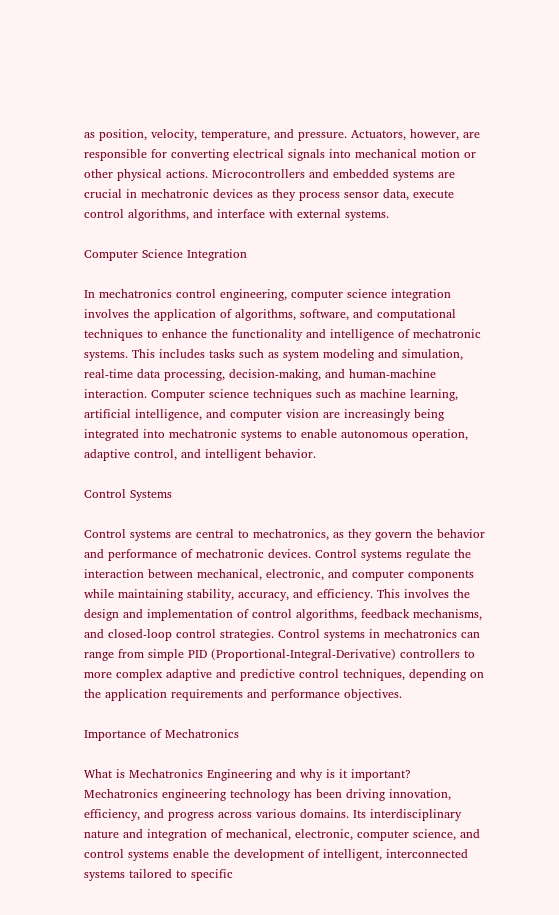as position, velocity, temperature, and pressure. Actuators, however, are responsible for converting electrical signals into mechanical motion or other physical actions. Microcontrollers and embedded systems are crucial in mechatronic devices as they process sensor data, execute control algorithms, and interface with external systems.

Computer Science Integration

In mechatronics control engineering, computer science integration involves the application of algorithms, software, and computational techniques to enhance the functionality and intelligence of mechatronic systems. This includes tasks such as system modeling and simulation, real-time data processing, decision-making, and human-machine interaction. Computer science techniques such as machine learning, artificial intelligence, and computer vision are increasingly being integrated into mechatronic systems to enable autonomous operation, adaptive control, and intelligent behavior.

Control Systems

Control systems are central to mechatronics, as they govern the behavior and performance of mechatronic devices. Control systems regulate the interaction between mechanical, electronic, and computer components while maintaining stability, accuracy, and efficiency. This involves the design and implementation of control algorithms, feedback mechanisms, and closed-loop control strategies. Control systems in mechatronics can range from simple PID (Proportional-Integral-Derivative) controllers to more complex adaptive and predictive control techniques, depending on the application requirements and performance objectives.

Importance of Mechatronics

What is Mechatronics Engineering and why is it important? Mechatronics engineering technology has been driving innovation, efficiency, and progress across various domains. Its interdisciplinary nature and integration of mechanical, electronic, computer science, and control systems enable the development of intelligent, interconnected systems tailored to specific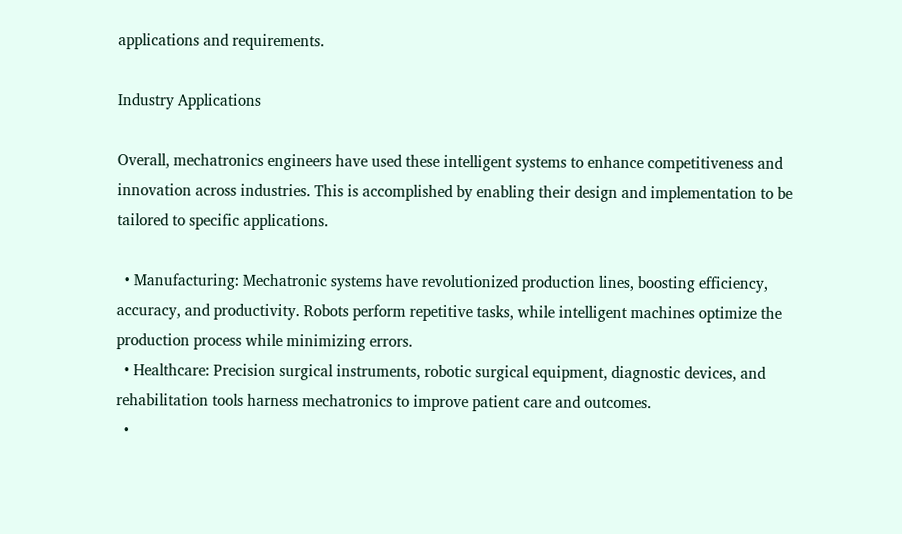applications and requirements.

Industry Applications

Overall, mechatronics engineers have used these intelligent systems to enhance competitiveness and innovation across industries. This is accomplished by enabling their design and implementation to be tailored to specific applications.

  • Manufacturing: Mechatronic systems have revolutionized production lines, boosting efficiency, accuracy, and productivity. Robots perform repetitive tasks, while intelligent machines optimize the production process while minimizing errors.
  • Healthcare: Precision surgical instruments, robotic surgical equipment, diagnostic devices, and rehabilitation tools harness mechatronics to improve patient care and outcomes.
  •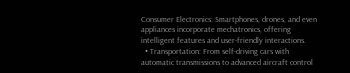Consumer Electronics: Smartphones, drones, and even appliances incorporate mechatronics, offering intelligent features and user-friendly interactions.
  • Transportation: From self-driving cars with automatic transmissions to advanced aircraft control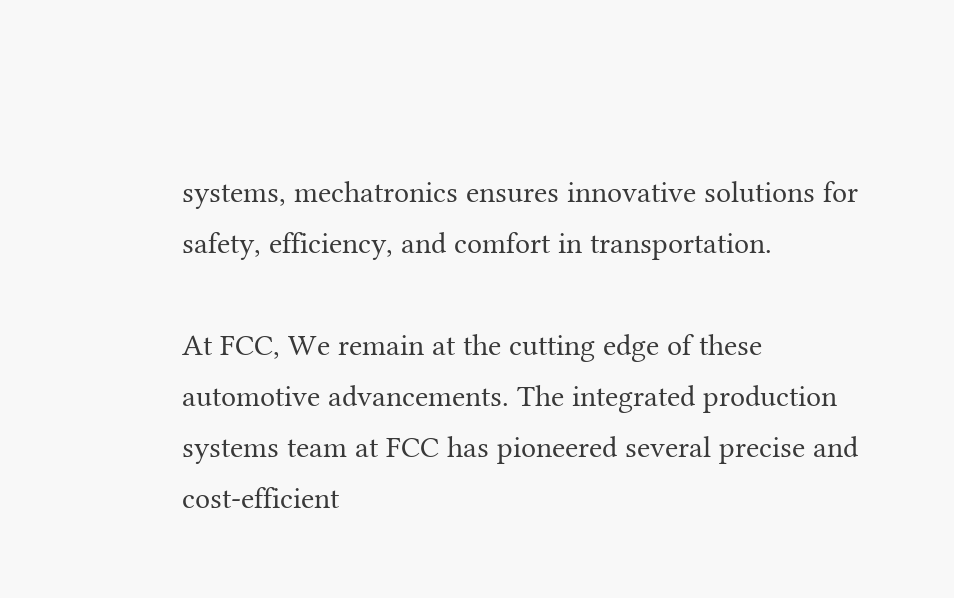systems, mechatronics ensures innovative solutions for safety, efficiency, and comfort in transportation.

At FCC, We remain at the cutting edge of these automotive advancements. The integrated production systems team at FCC has pioneered several precise and cost-efficient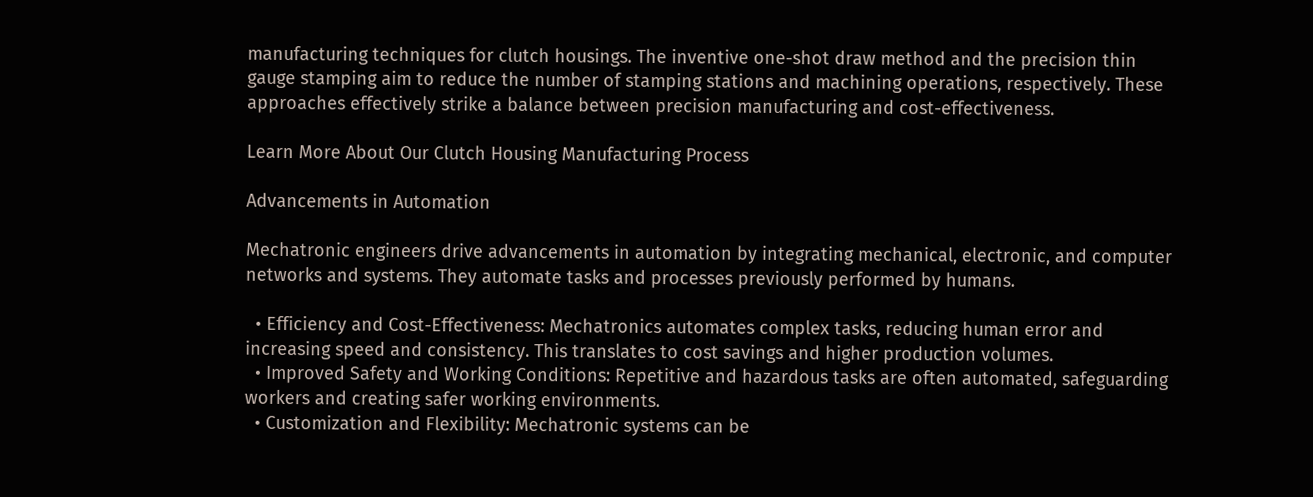manufacturing techniques for clutch housings. The inventive one-shot draw method and the precision thin gauge stamping aim to reduce the number of stamping stations and machining operations, respectively. These approaches effectively strike a balance between precision manufacturing and cost-effectiveness.

Learn More About Our Clutch Housing Manufacturing Process

Advancements in Automation

Mechatronic engineers drive advancements in automation by integrating mechanical, electronic, and computer networks and systems. They automate tasks and processes previously performed by humans.

  • Efficiency and Cost-Effectiveness: Mechatronics automates complex tasks, reducing human error and increasing speed and consistency. This translates to cost savings and higher production volumes.
  • Improved Safety and Working Conditions: Repetitive and hazardous tasks are often automated, safeguarding workers and creating safer working environments.
  • Customization and Flexibility: Mechatronic systems can be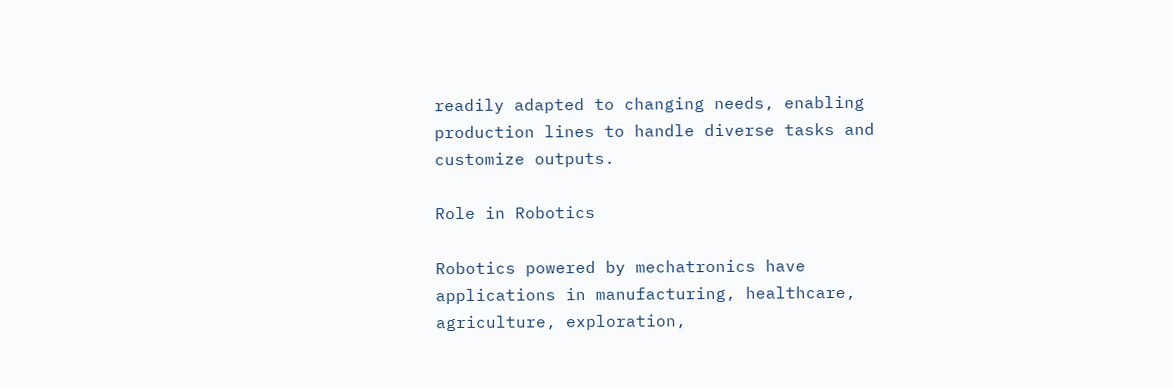readily adapted to changing needs, enabling production lines to handle diverse tasks and customize outputs.

Role in Robotics

Robotics powered by mechatronics have applications in manufacturing, healthcare, agriculture, exploration,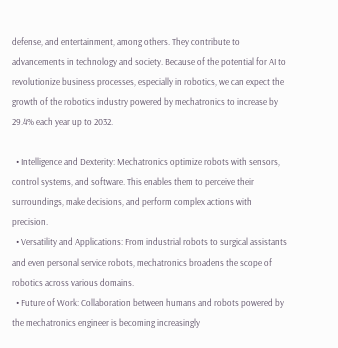defense, and entertainment, among others. They contribute to advancements in technology and society. Because of the potential for AI to revolutionize business processes, especially in robotics, we can expect the growth of the robotics industry powered by mechatronics to increase by 29.4% each year up to 2032.

  • Intelligence and Dexterity: Mechatronics optimize robots with sensors, control systems, and software. This enables them to perceive their surroundings, make decisions, and perform complex actions with precision.
  • Versatility and Applications: From industrial robots to surgical assistants and even personal service robots, mechatronics broadens the scope of robotics across various domains.
  • Future of Work: Collaboration between humans and robots powered by the mechatronics engineer is becoming increasingly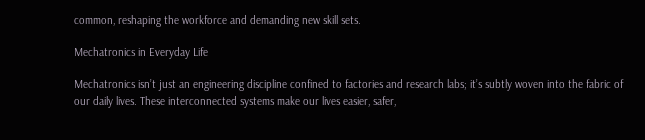common, reshaping the workforce and demanding new skill sets.

Mechatronics in Everyday Life

Mechatronics isn’t just an engineering discipline confined to factories and research labs; it’s subtly woven into the fabric of our daily lives. These interconnected systems make our lives easier, safer,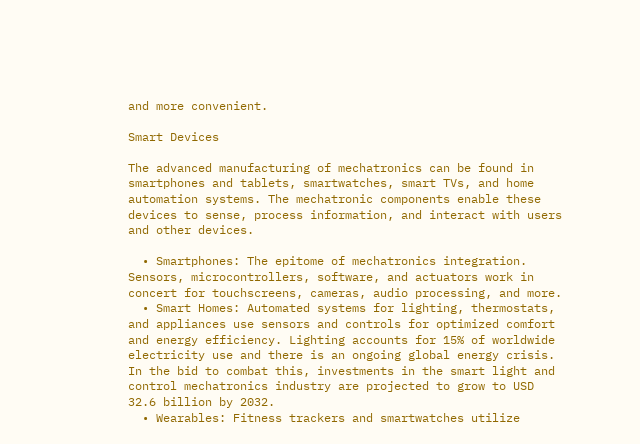and more convenient.

Smart Devices

The advanced manufacturing of mechatronics can be found in smartphones and tablets, smartwatches, smart TVs, and home automation systems. The mechatronic components enable these devices to sense, process information, and interact with users and other devices.

  • Smartphones: The epitome of mechatronics integration. Sensors, microcontrollers, software, and actuators work in concert for touchscreens, cameras, audio processing, and more.
  • Smart Homes: Automated systems for lighting, thermostats, and appliances use sensors and controls for optimized comfort and energy efficiency. Lighting accounts for 15% of worldwide electricity use and there is an ongoing global energy crisis. In the bid to combat this, investments in the smart light and control mechatronics industry are projected to grow to USD 32.6 billion by 2032.
  • Wearables: Fitness trackers and smartwatches utilize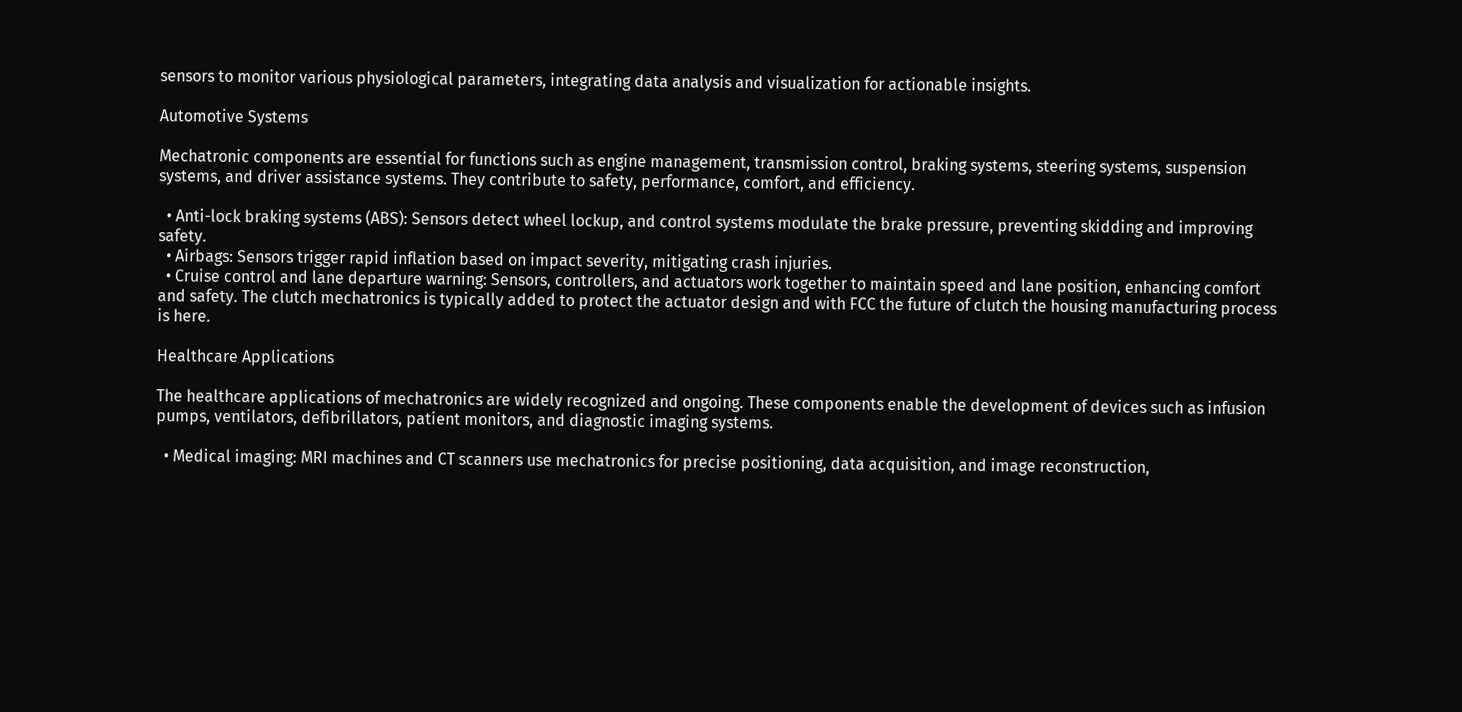sensors to monitor various physiological parameters, integrating data analysis and visualization for actionable insights.

Automotive Systems

Mechatronic components are essential for functions such as engine management, transmission control, braking systems, steering systems, suspension systems, and driver assistance systems. They contribute to safety, performance, comfort, and efficiency.

  • Anti-lock braking systems (ABS): Sensors detect wheel lockup, and control systems modulate the brake pressure, preventing skidding and improving safety.
  • Airbags: Sensors trigger rapid inflation based on impact severity, mitigating crash injuries.
  • Cruise control and lane departure warning: Sensors, controllers, and actuators work together to maintain speed and lane position, enhancing comfort and safety. The clutch mechatronics is typically added to protect the actuator design and with FCC the future of clutch the housing manufacturing process is here.

Healthcare Applications

The healthcare applications of mechatronics are widely recognized and ongoing. These components enable the development of devices such as infusion pumps, ventilators, defibrillators, patient monitors, and diagnostic imaging systems.

  • Medical imaging: MRI machines and CT scanners use mechatronics for precise positioning, data acquisition, and image reconstruction,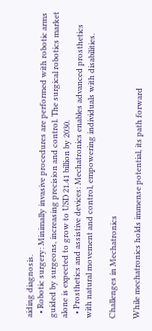aiding diagnosis.
  • Robotic surgery: Minimally invasive procedures are performed with robotic arms guided by surgeons, increasing precision and control. The surgical robotics market alone is expected to grow to USD 21.41 billion by 2030.
  • Prosthetics and assistive devices: Mechatronics enables advanced prosthetics with natural movement and control, empowering individuals with disabilities.

Challenges in Mechatronics

While mechatronics holds immense potential, its path forward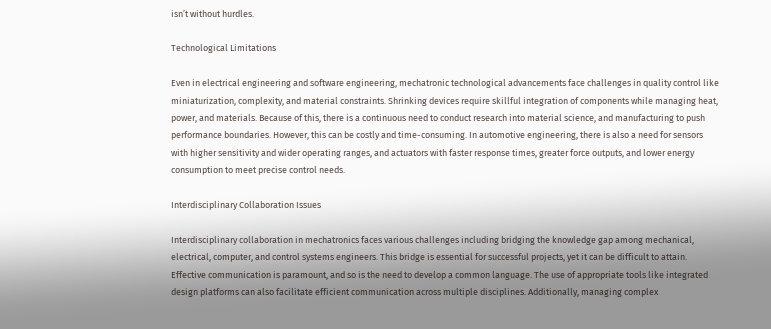isn’t without hurdles.

Technological Limitations

Even in electrical engineering and software engineering, mechatronic technological advancements face challenges in quality control like miniaturization, complexity, and material constraints. Shrinking devices require skillful integration of components while managing heat, power, and materials. Because of this, there is a continuous need to conduct research into material science, and manufacturing to push performance boundaries. However, this can be costly and time-consuming. In automotive engineering, there is also a need for sensors with higher sensitivity and wider operating ranges, and actuators with faster response times, greater force outputs, and lower energy consumption to meet precise control needs.

Interdisciplinary Collaboration Issues

Interdisciplinary collaboration in mechatronics faces various challenges including bridging the knowledge gap among mechanical, electrical, computer, and control systems engineers. This bridge is essential for successful projects, yet it can be difficult to attain. Effective communication is paramount, and so is the need to develop a common language. The use of appropriate tools like integrated design platforms can also facilitate efficient communication across multiple disciplines. Additionally, managing complex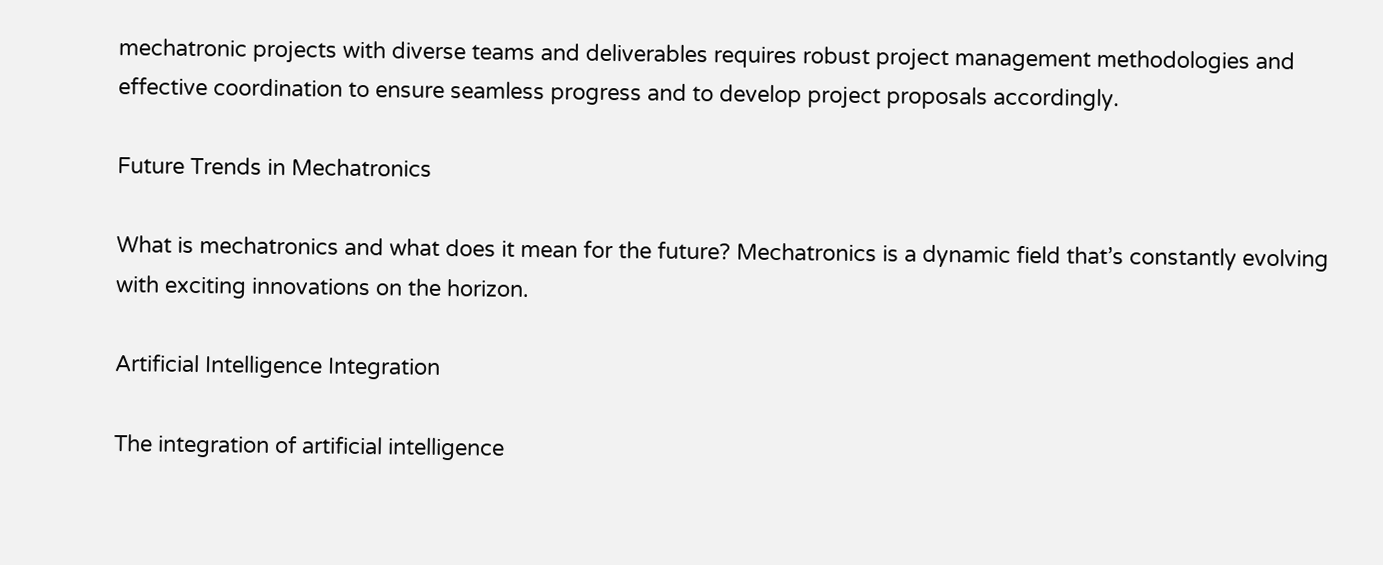mechatronic projects with diverse teams and deliverables requires robust project management methodologies and effective coordination to ensure seamless progress and to develop project proposals accordingly.

Future Trends in Mechatronics

What is mechatronics and what does it mean for the future? Mechatronics is a dynamic field that’s constantly evolving with exciting innovations on the horizon.

Artificial Intelligence Integration

The integration of artificial intelligence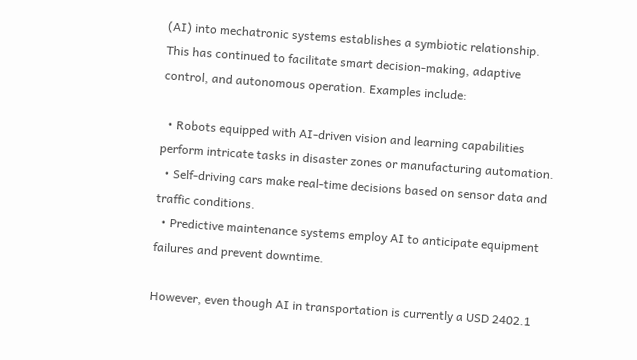(AI) into mechatronic systems establishes a symbiotic relationship. This has continued to facilitate smart decision-making, adaptive control, and autonomous operation. Examples include:

  • Robots equipped with AI-driven vision and learning capabilities perform intricate tasks in disaster zones or manufacturing automation.
  • Self-driving cars make real-time decisions based on sensor data and traffic conditions.
  • Predictive maintenance systems employ AI to anticipate equipment failures and prevent downtime.

However, even though AI in transportation is currently a USD 2402.1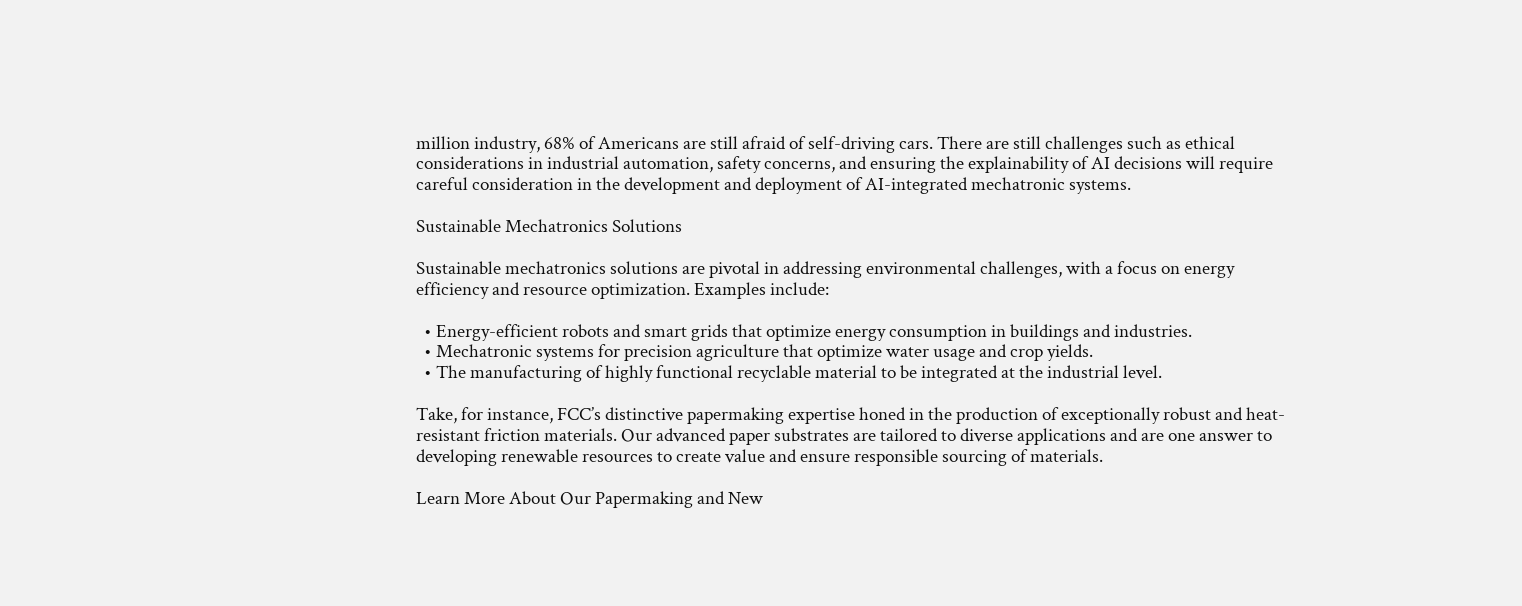million industry, 68% of Americans are still afraid of self-driving cars. There are still challenges such as ethical considerations in industrial automation, safety concerns, and ensuring the explainability of AI decisions will require careful consideration in the development and deployment of AI-integrated mechatronic systems.

Sustainable Mechatronics Solutions

Sustainable mechatronics solutions are pivotal in addressing environmental challenges, with a focus on energy efficiency and resource optimization. Examples include:

  • Energy-efficient robots and smart grids that optimize energy consumption in buildings and industries.
  • Mechatronic systems for precision agriculture that optimize water usage and crop yields.
  • The manufacturing of highly functional recyclable material to be integrated at the industrial level.

Take, for instance, FCC’s distinctive papermaking expertise honed in the production of exceptionally robust and heat-resistant friction materials. Our advanced paper substrates are tailored to diverse applications and are one answer to developing renewable resources to create value and ensure responsible sourcing of materials.

Learn More About Our Papermaking and New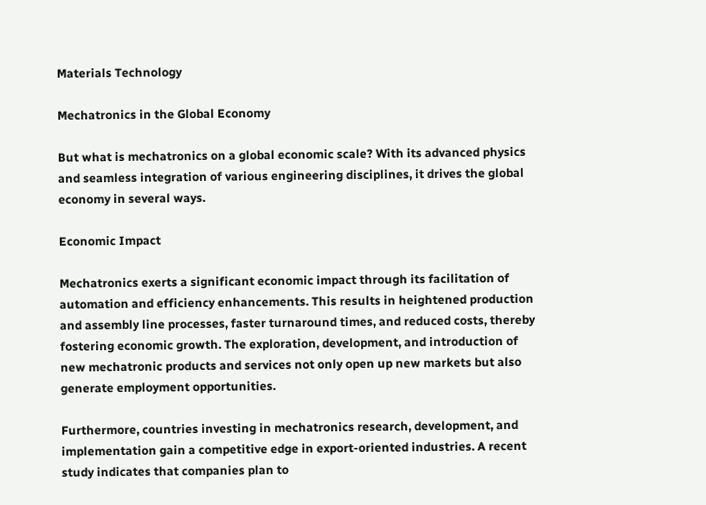Materials Technology

Mechatronics in the Global Economy

But what is mechatronics on a global economic scale? With its advanced physics and seamless integration of various engineering disciplines, it drives the global economy in several ways.

Economic Impact

Mechatronics exerts a significant economic impact through its facilitation of automation and efficiency enhancements. This results in heightened production and assembly line processes, faster turnaround times, and reduced costs, thereby fostering economic growth. The exploration, development, and introduction of new mechatronic products and services not only open up new markets but also generate employment opportunities.

Furthermore, countries investing in mechatronics research, development, and implementation gain a competitive edge in export-oriented industries. A recent study indicates that companies plan to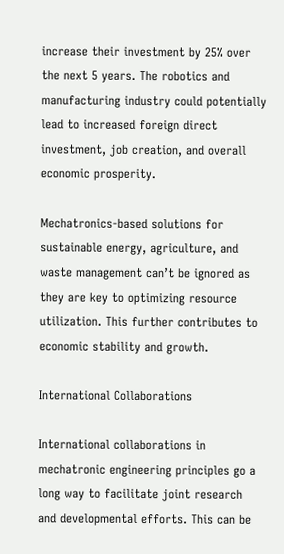increase their investment by 25% over the next 5 years. The robotics and manufacturing industry could potentially lead to increased foreign direct investment, job creation, and overall economic prosperity.

Mechatronics-based solutions for sustainable energy, agriculture, and waste management can’t be ignored as they are key to optimizing resource utilization. This further contributes to economic stability and growth.

International Collaborations

International collaborations in mechatronic engineering principles go a long way to facilitate joint research and developmental efforts. This can be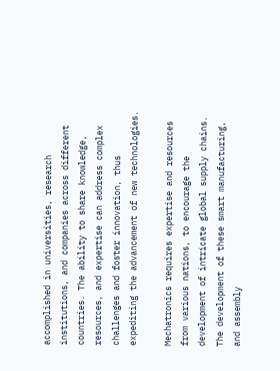accomplished in universities, research institutions, and companies across different countries. The ability to share knowledge, resources, and expertise can address complex challenges and foster innovation, thus expediting the advancement of new technologies.

Mechatronics requires expertise and resources from various nations, to encourage the development of intricate global supply chains. The development of these smart manufacturing, and assembly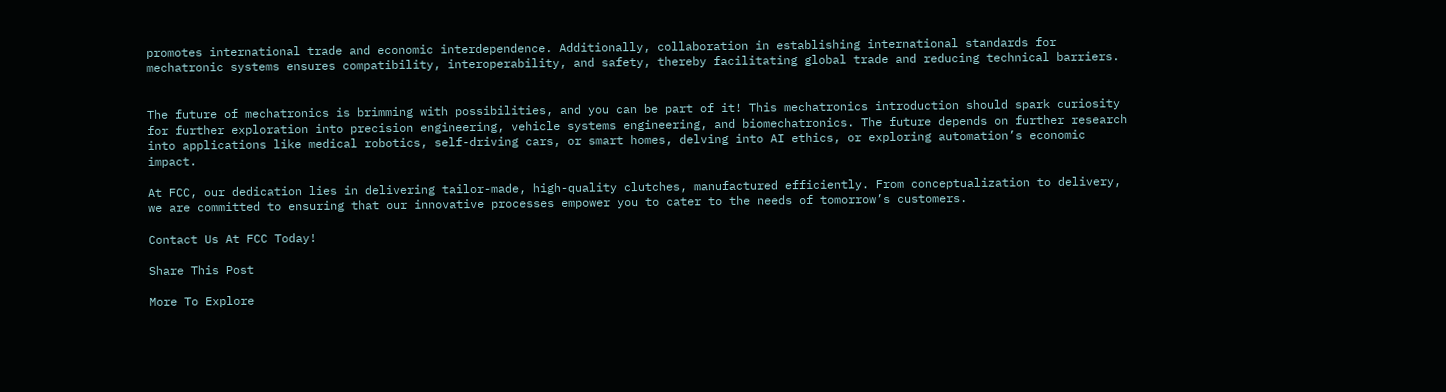promotes international trade and economic interdependence. Additionally, collaboration in establishing international standards for mechatronic systems ensures compatibility, interoperability, and safety, thereby facilitating global trade and reducing technical barriers.


The future of mechatronics is brimming with possibilities, and you can be part of it! This mechatronics introduction should spark curiosity for further exploration into precision engineering, vehicle systems engineering, and biomechatronics. The future depends on further research into applications like medical robotics, self-driving cars, or smart homes, delving into AI ethics, or exploring automation’s economic impact.

At FCC, our dedication lies in delivering tailor-made, high-quality clutches, manufactured efficiently. From conceptualization to delivery, we are committed to ensuring that our innovative processes empower you to cater to the needs of tomorrow’s customers.

Contact Us At FCC Today!

Share This Post

More To Explore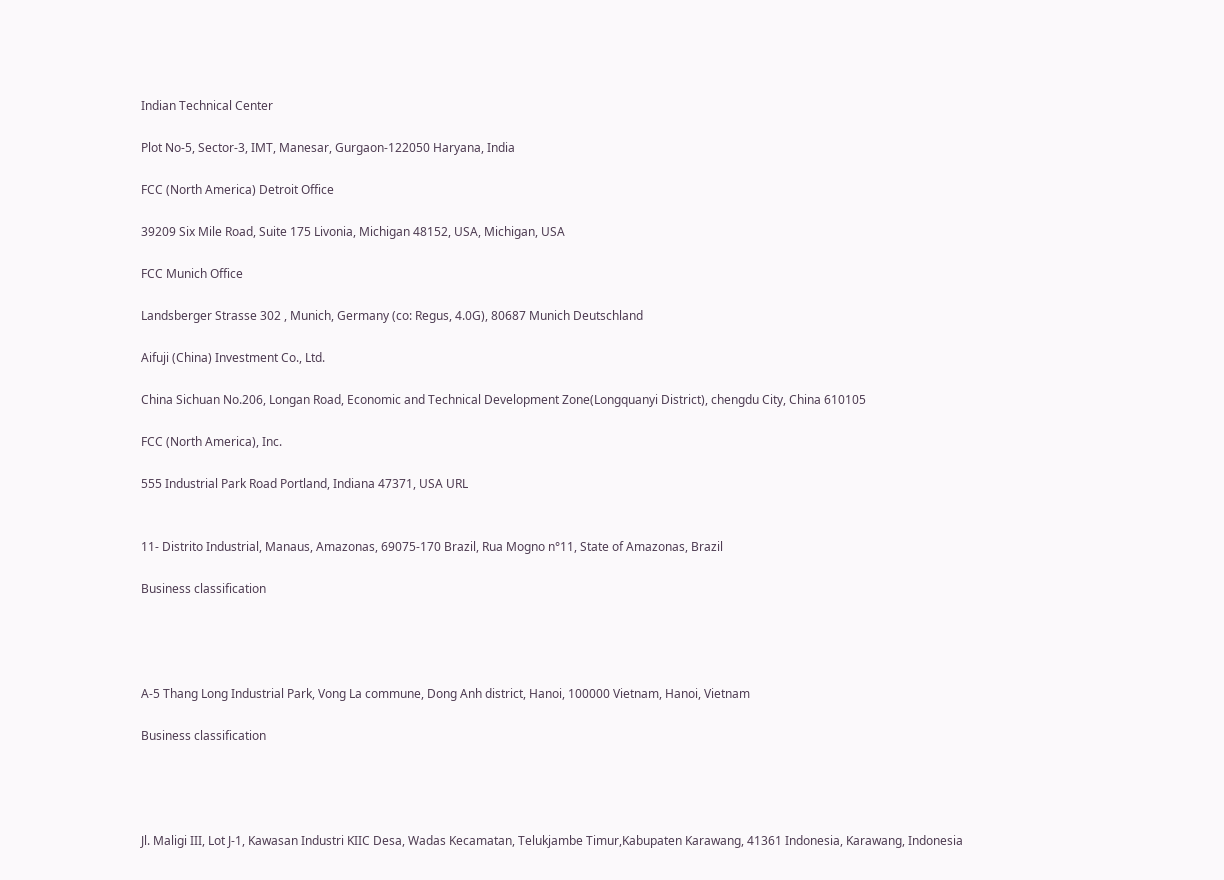Indian Technical Center

Plot No-5, Sector-3, IMT, Manesar, Gurgaon-122050 Haryana, India

FCC (North America) Detroit Office

39209 Six Mile Road, Suite 175 Livonia, Michigan 48152, USA, Michigan, USA

FCC Munich Office

Landsberger Strasse 302 , Munich, Germany (co: Regus, 4.0G), 80687 Munich Deutschland

Aifuji (China) Investment Co., Ltd.

China Sichuan No.206, Longan Road, Economic and Technical Development Zone(Longquanyi District), chengdu City, China 610105

FCC (North America), Inc.

555 Industrial Park Road Portland, Indiana 47371, USA URL


11- Distrito Industrial, Manaus, Amazonas, 69075-170 Brazil, Rua Mogno n°11, State of Amazonas, Brazil

Business classification




A-5 Thang Long Industrial Park, Vong La commune, Dong Anh district, Hanoi, 100000 Vietnam, Hanoi, Vietnam

Business classification




Jl. Maligi III, Lot J-1, Kawasan Industri KIIC Desa, Wadas Kecamatan, Telukjambe Timur,Kabupaten Karawang, 41361 Indonesia, Karawang, Indonesia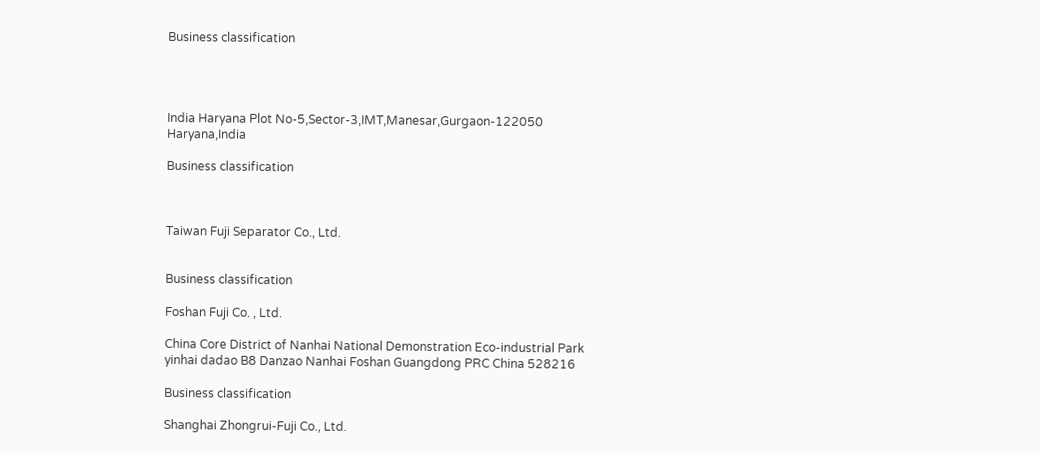Business classification




India Haryana Plot No-5,Sector-3,IMT,Manesar,Gurgaon-122050 Haryana,India

Business classification



Taiwan Fuji Separator Co., Ltd.


Business classification

Foshan Fuji Co. , Ltd.

China Core District of Nanhai National Demonstration Eco-industrial Park yinhai dadao B8 Danzao Nanhai Foshan Guangdong PRC China 528216

Business classification

Shanghai Zhongrui-Fuji Co., Ltd.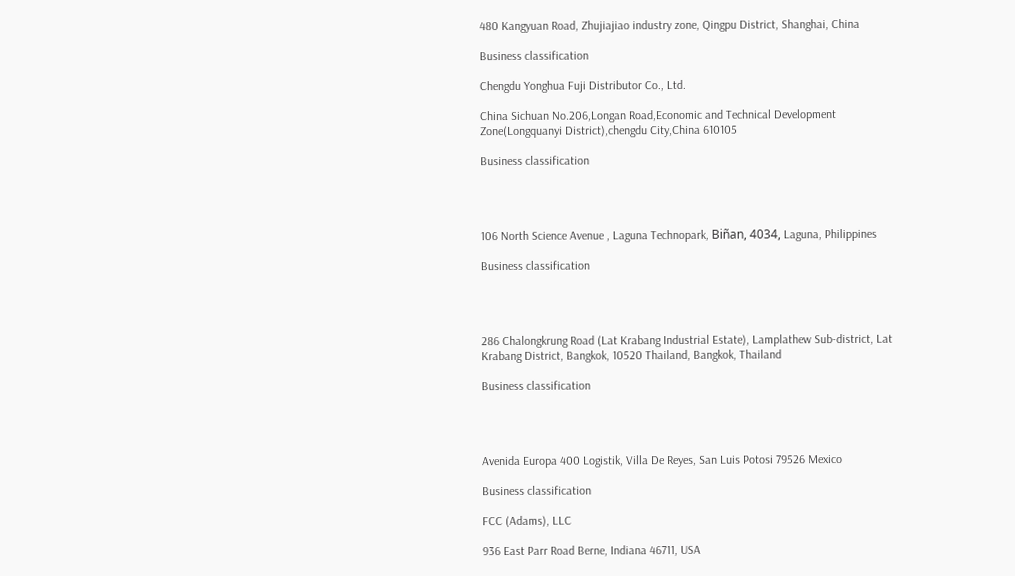480 Kangyuan Road, Zhujiajiao industry zone, Qingpu District, Shanghai, China

Business classification

Chengdu Yonghua Fuji Distributor Co., Ltd.

China Sichuan No.206,Longan Road,Economic and Technical Development Zone(Longquanyi District),chengdu City,China 610105

Business classification




106 North Science Avenue , Laguna Technopark, Biñan, 4034, Laguna, Philippines

Business classification




286 Chalongkrung Road (Lat Krabang Industrial Estate), Lamplathew Sub-district, Lat Krabang District, Bangkok, 10520 Thailand, Bangkok, Thailand

Business classification




Avenida Europa 400 Logistik, Villa De Reyes, San Luis Potosi 79526 Mexico

Business classification

FCC (Adams), LLC

936 East Parr Road Berne, Indiana 46711, USA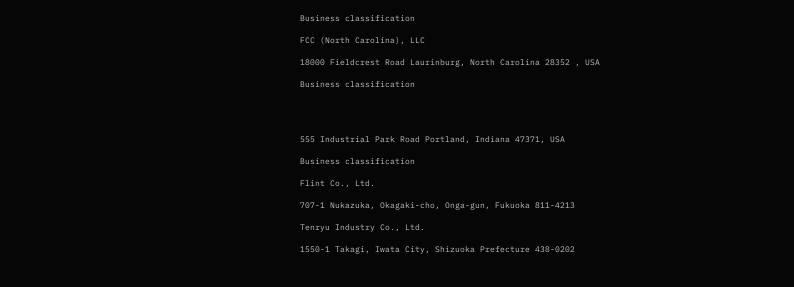Business classification

FCC (North Carolina), LLC

18000 Fieldcrest Road Laurinburg, North Carolina 28352 , USA

Business classification




555 Industrial Park Road Portland, Indiana 47371, USA

Business classification

Flint Co., Ltd.

707-1 Nukazuka, Okagaki-cho, Onga-gun, Fukuoka 811-4213

Tenryu Industry Co., Ltd.

1550-1 Takagi, Iwata City, Shizuoka Prefecture 438-0202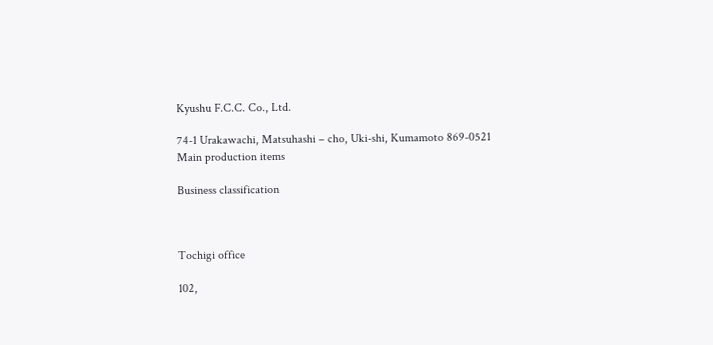Kyushu F.C.C. Co., Ltd.

74-1 Urakawachi, Matsuhashi – cho, Uki-shi, Kumamoto 869-0521
Main production items

Business classification



Tochigi office

102,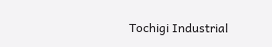Tochigi Industrial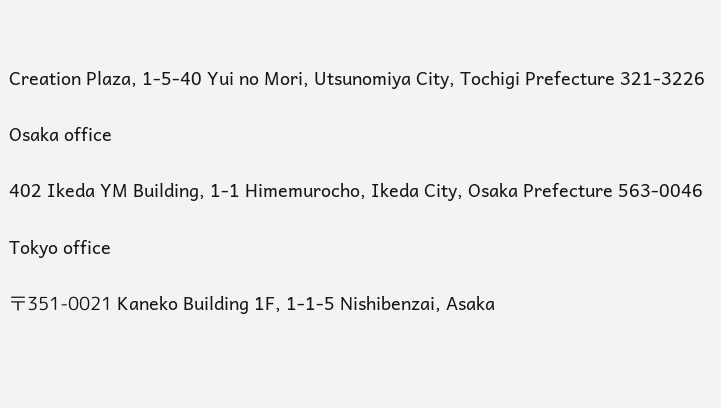Creation Plaza, 1-5-40 Yui no Mori, Utsunomiya City, Tochigi Prefecture 321-3226

Osaka office

402 Ikeda YM Building, 1-1 Himemurocho, Ikeda City, Osaka Prefecture 563-0046

Tokyo office

〒351-0021 Kaneko Building 1F, 1-1-5 Nishibenzai, Asaka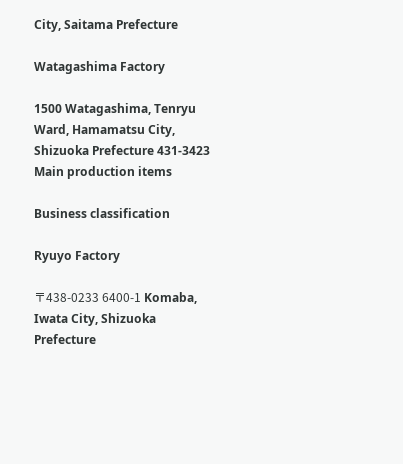City, Saitama Prefecture

Watagashima Factory

1500 Watagashima, Tenryu Ward, Hamamatsu City, Shizuoka Prefecture 431-3423
Main production items

Business classification

Ryuyo Factory

〒438-0233 6400-1 Komaba, Iwata City, Shizuoka Prefecture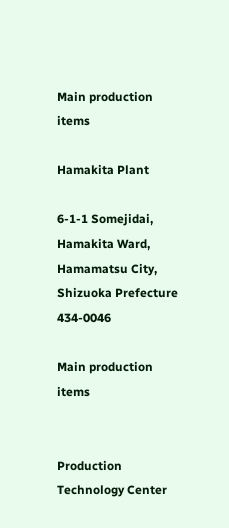Main production items

Hamakita Plant

6-1-1 Somejidai, Hamakita Ward, Hamamatsu City, Shizuoka Prefecture 434-0046

Main production items


Production Technology Center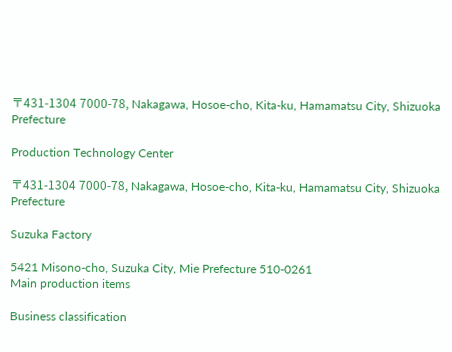〒431-1304 7000-78, Nakagawa, Hosoe-cho, Kita-ku, Hamamatsu City, Shizuoka Prefecture

Production Technology Center

〒431-1304 7000-78, Nakagawa, Hosoe-cho, Kita-ku, Hamamatsu City, Shizuoka Prefecture

Suzuka Factory

5421 Misono-cho, Suzuka City, Mie Prefecture 510-0261
Main production items

Business classification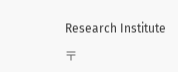Research Institute

〒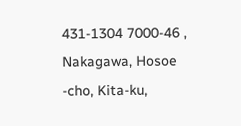431-1304 7000-46 , Nakagawa, Hosoe -cho, Kita-ku,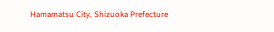Hamamatsu City, Shizuoka Prefecture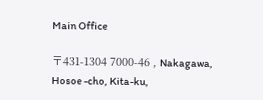Main Office

〒431-1304 7000-46 , Nakagawa, Hosoe -cho, Kita-ku,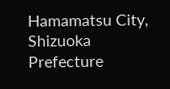Hamamatsu City, Shizuoka Prefecture